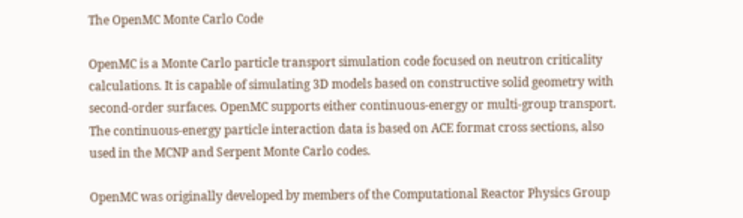The OpenMC Monte Carlo Code

OpenMC is a Monte Carlo particle transport simulation code focused on neutron criticality calculations. It is capable of simulating 3D models based on constructive solid geometry with second-order surfaces. OpenMC supports either continuous-energy or multi-group transport. The continuous-energy particle interaction data is based on ACE format cross sections, also used in the MCNP and Serpent Monte Carlo codes.

OpenMC was originally developed by members of the Computational Reactor Physics Group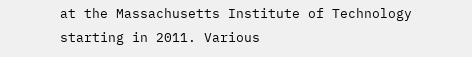at the Massachusetts Institute of Technology starting in 2011. Various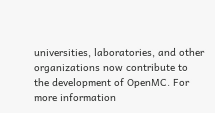universities, laboratories, and other organizations now contribute to the development of OpenMC. For more information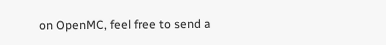on OpenMC, feel free to send a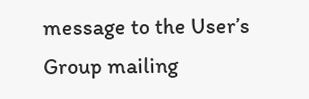message to the User’s Group mailing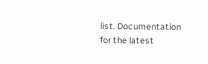list. Documentation for the latest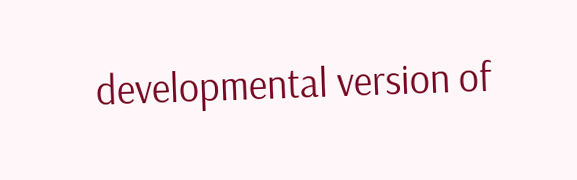developmental version of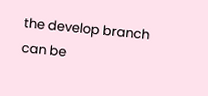the develop branch can be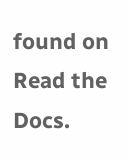found on Read the Docs.